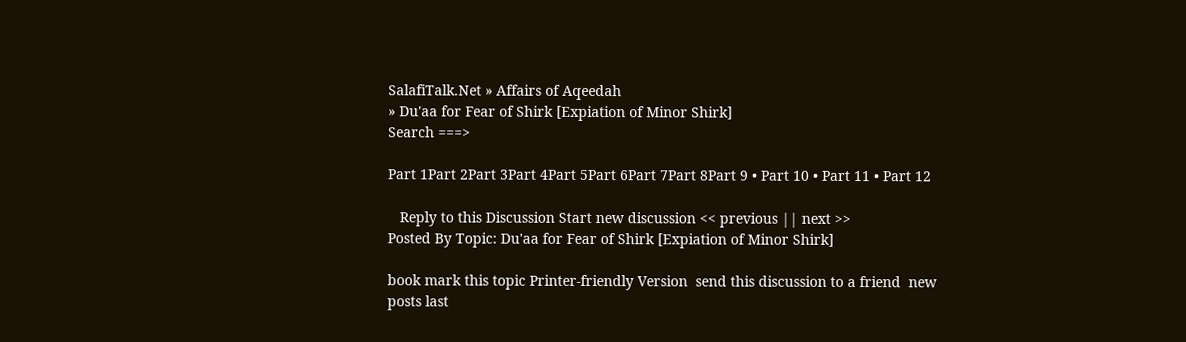SalafiTalk.Net » Affairs of Aqeedah
» Du'aa for Fear of Shirk [Expiation of Minor Shirk]
Search ===>

Part 1Part 2Part 3Part 4Part 5Part 6Part 7Part 8Part 9 • Part 10 • Part 11 • Part 12

   Reply to this Discussion Start new discussion << previous || next >>
Posted By Topic: Du'aa for Fear of Shirk [Expiation of Minor Shirk]

book mark this topic Printer-friendly Version  send this discussion to a friend  new posts last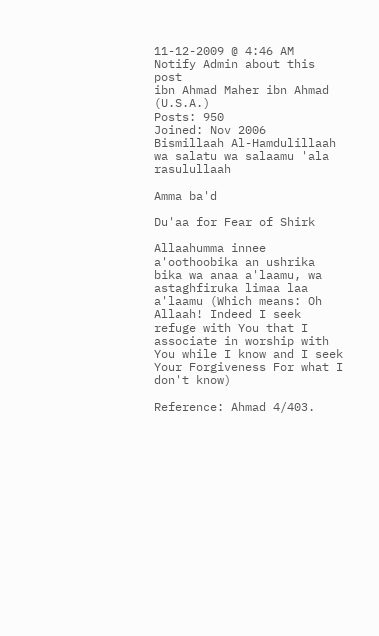11-12-2009 @ 4:46 AM    Notify Admin about this post
ibn Ahmad Maher ibn Ahmad (U.S.A.)
Posts: 950
Joined: Nov 2006
Bismillaah Al-Hamdulillaah wa salatu wa salaamu 'ala rasulullaah

Amma ba'd

Du'aa for Fear of Shirk

Allaahumma innee a'oothoobika an ushrika bika wa anaa a'laamu, wa astaghfiruka limaa laa a'laamu (Which means: Oh Allaah! Indeed I seek refuge with You that I associate in worship with You while I know and I seek Your Forgiveness For what I don't know)

Reference: Ahmad 4/403.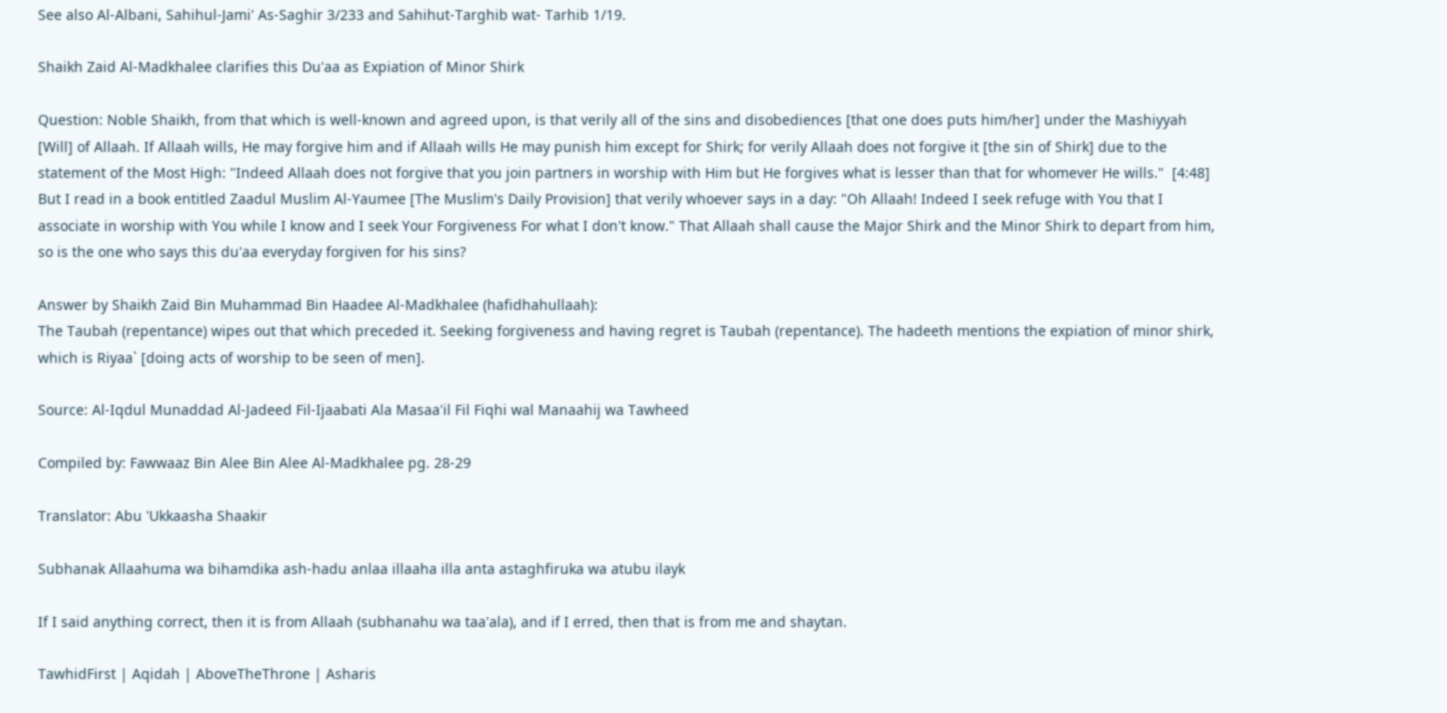See also Al-Albani, Sahihul-Jami' As-Saghir 3/233 and Sahihut-Targhib wat- Tarhib 1/19.

Shaikh Zaid Al-Madkhalee clarifies this Du'aa as Expiation of Minor Shirk

Question: Noble Shaikh, from that which is well-known and agreed upon, is that verily all of the sins and disobediences [that one does puts him/her] under the Mashiyyah [Will] of Allaah. If Allaah wills, He may forgive him and if Allaah wills He may punish him except for Shirk; for verily Allaah does not forgive it [the sin of Shirk] due to the statement of the Most High: "Indeed Allaah does not forgive that you join partners in worship with Him but He forgives what is lesser than that for whomever He wills."  [4:48] But I read in a book entitled Zaadul Muslim Al-Yaumee [The Muslim's Daily Provision] that verily whoever says in a day: "Oh Allaah! Indeed I seek refuge with You that I associate in worship with You while I know and I seek Your Forgiveness For what I don't know." That Allaah shall cause the Major Shirk and the Minor Shirk to depart from him, so is the one who says this du'aa everyday forgiven for his sins?

Answer by Shaikh Zaid Bin Muhammad Bin Haadee Al-Madkhalee (hafidhahullaah):
The Taubah (repentance) wipes out that which preceded it. Seeking forgiveness and having regret is Taubah (repentance). The hadeeth mentions the expiation of minor shirk, which is Riyaa` [doing acts of worship to be seen of men].

Source: Al-Iqdul Munaddad Al-Jadeed Fil-Ijaabati Ala Masaa'il Fil Fiqhi wal Manaahij wa Tawheed

Compiled by: Fawwaaz Bin Alee Bin Alee Al-Madkhalee pg. 28-29

Translator: Abu 'Ukkaasha Shaakir

Subhanak Allaahuma wa bihamdika ash-hadu anlaa illaaha illa anta astaghfiruka wa atubu ilayk

If I said anything correct, then it is from Allaah (subhanahu wa taa'ala), and if I erred, then that is from me and shaytan.

TawhidFirst | Aqidah | AboveTheThrone | Asharis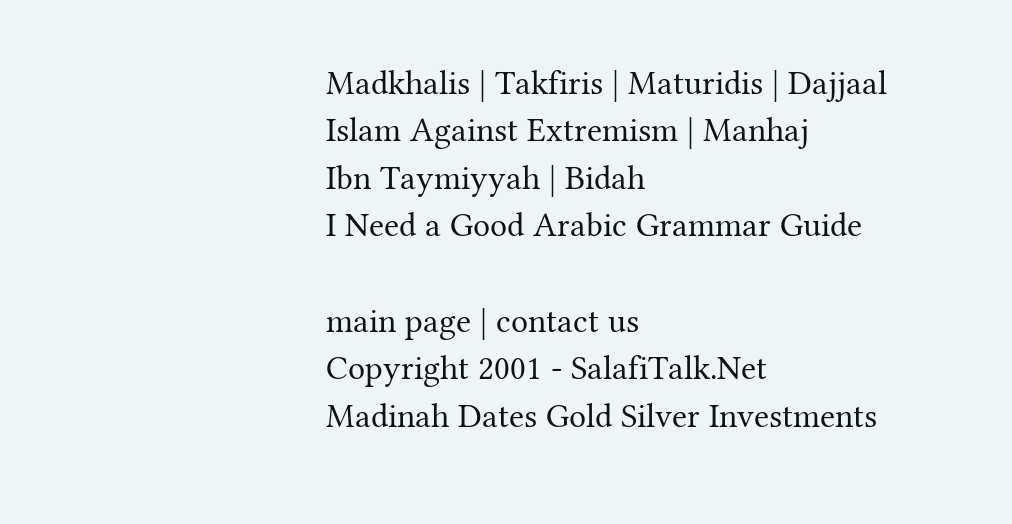Madkhalis | Takfiris | Maturidis | Dajjaal
Islam Against Extremism | Manhaj
Ibn Taymiyyah | Bidah
I Need a Good Arabic Grammar Guide

main page | contact us
Copyright 2001 - SalafiTalk.Net
Madinah Dates Gold Silver Investments